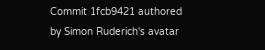Commit 1fcb9421 authored by Simon Ruderich's avatar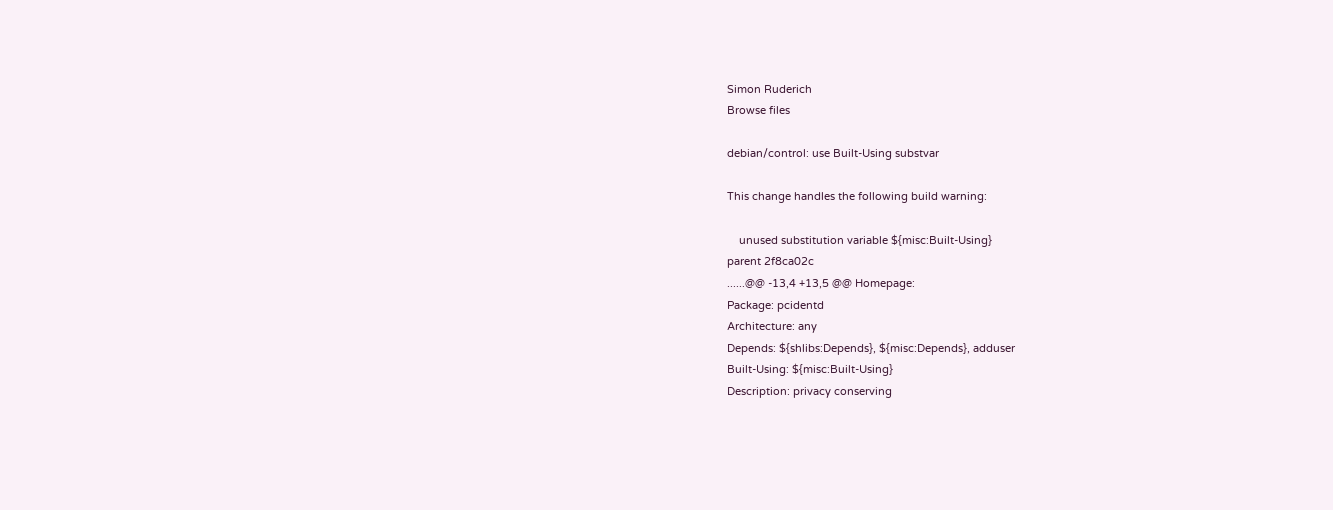Simon Ruderich
Browse files

debian/control: use Built-Using substvar

This change handles the following build warning:

    unused substitution variable ${misc:Built-Using}
parent 2f8ca02c
......@@ -13,4 +13,5 @@ Homepage:
Package: pcidentd
Architecture: any
Depends: ${shlibs:Depends}, ${misc:Depends}, adduser
Built-Using: ${misc:Built-Using}
Description: privacy conserving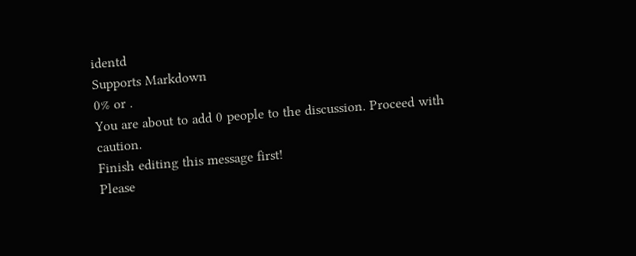identd
Supports Markdown
0% or .
You are about to add 0 people to the discussion. Proceed with caution.
Finish editing this message first!
Please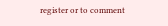register or to comment